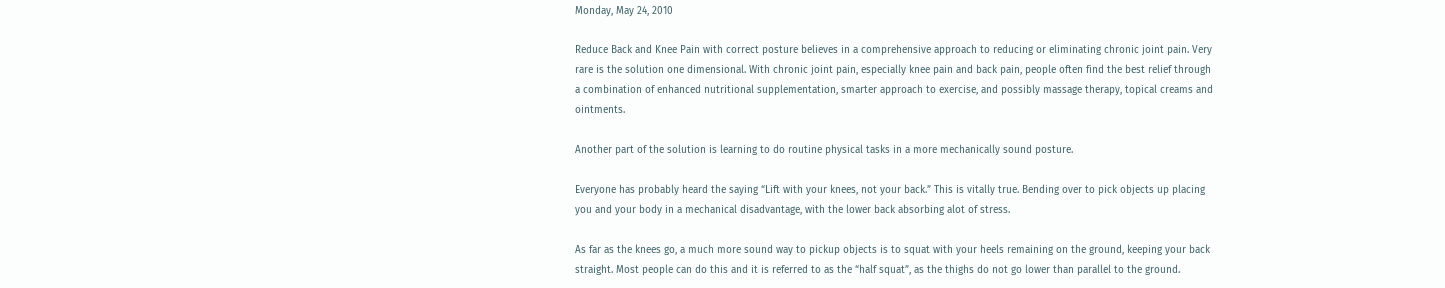Monday, May 24, 2010

Reduce Back and Knee Pain with correct posture believes in a comprehensive approach to reducing or eliminating chronic joint pain. Very rare is the solution one dimensional. With chronic joint pain, especially knee pain and back pain, people often find the best relief through a combination of enhanced nutritional supplementation, smarter approach to exercise, and possibly massage therapy, topical creams and ointments.

Another part of the solution is learning to do routine physical tasks in a more mechanically sound posture.

Everyone has probably heard the saying “Lift with your knees, not your back.” This is vitally true. Bending over to pick objects up placing you and your body in a mechanical disadvantage, with the lower back absorbing alot of stress.

As far as the knees go, a much more sound way to pickup objects is to squat with your heels remaining on the ground, keeping your back straight. Most people can do this and it is referred to as the “half squat”, as the thighs do not go lower than parallel to the ground.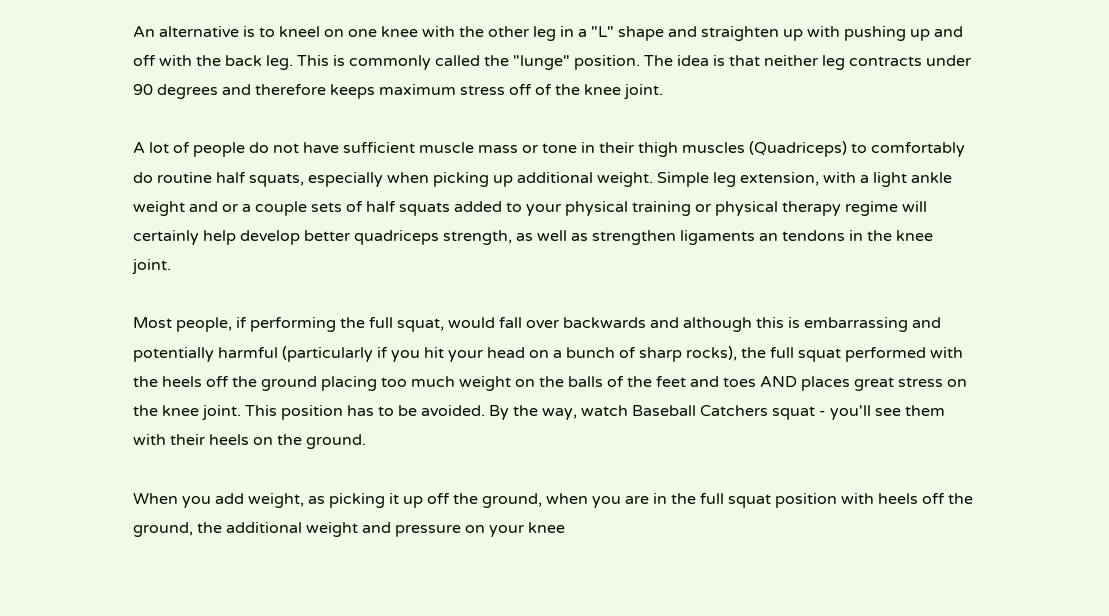An alternative is to kneel on one knee with the other leg in a "L" shape and straighten up with pushing up and off with the back leg. This is commonly called the "lunge" position. The idea is that neither leg contracts under 90 degrees and therefore keeps maximum stress off of the knee joint.

A lot of people do not have sufficient muscle mass or tone in their thigh muscles (Quadriceps) to comfortably do routine half squats, especially when picking up additional weight. Simple leg extension, with a light ankle weight and or a couple sets of half squats added to your physical training or physical therapy regime will certainly help develop better quadriceps strength, as well as strengthen ligaments an tendons in the knee joint.

Most people, if performing the full squat, would fall over backwards and although this is embarrassing and potentially harmful (particularly if you hit your head on a bunch of sharp rocks), the full squat performed with the heels off the ground placing too much weight on the balls of the feet and toes AND places great stress on the knee joint. This position has to be avoided. By the way, watch Baseball Catchers squat - you'll see them with their heels on the ground.

When you add weight, as picking it up off the ground, when you are in the full squat position with heels off the ground, the additional weight and pressure on your knee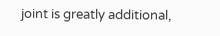joint is greatly additional,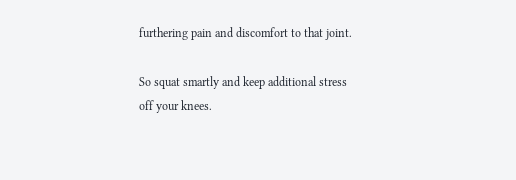furthering pain and discomfort to that joint.

So squat smartly and keep additional stress off your knees.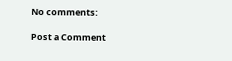No comments:

Post a Comment